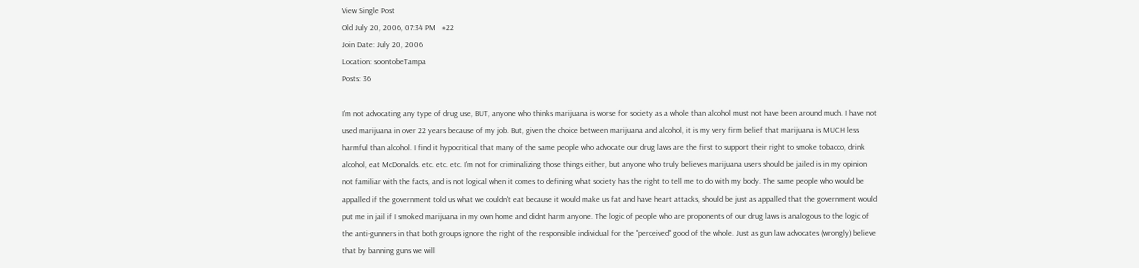View Single Post
Old July 20, 2006, 07:34 PM   #22
Join Date: July 20, 2006
Location: soontobeTampa
Posts: 36

I'm not advocating any type of drug use, BUT, anyone who thinks marijuana is worse for society as a whole than alcohol must not have been around much. I have not used marijuana in over 22 years because of my job. But, given the choice between marijuana and alcohol, it is my very firm belief that marijuana is MUCH less harmful than alcohol. I find it hypocritical that many of the same people who advocate our drug laws are the first to support their right to smoke tobacco, drink alcohol, eat McDonalds. etc. etc. etc. I'm not for criminalizing those things either, but anyone who truly believes marijuana users should be jailed is in my opinion not familiar with the facts, and is not logical when it comes to defining what society has the right to tell me to do with my body. The same people who would be appalled if the government told us what we couldn't eat because it would make us fat and have heart attacks, should be just as appalled that the government would put me in jail if I smoked marijuana in my own home and didnt harm anyone. The logic of people who are proponents of our drug laws is analogous to the logic of the anti-gunners in that both groups ignore the right of the responsible individual for the "perceived" good of the whole. Just as gun law advocates (wrongly) believe that by banning guns we will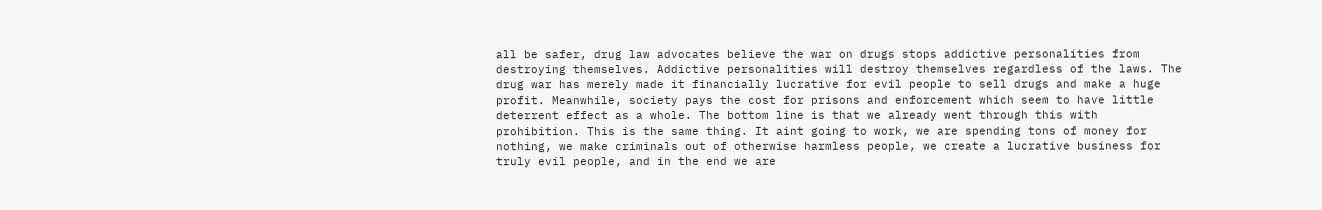all be safer, drug law advocates believe the war on drugs stops addictive personalities from destroying themselves. Addictive personalities will destroy themselves regardless of the laws. The drug war has merely made it financially lucrative for evil people to sell drugs and make a huge profit. Meanwhile, society pays the cost for prisons and enforcement which seem to have little deterrent effect as a whole. The bottom line is that we already went through this with prohibition. This is the same thing. It aint going to work, we are spending tons of money for nothing, we make criminals out of otherwise harmless people, we create a lucrative business for truly evil people, and in the end we are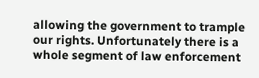allowing the government to trample our rights. Unfortunately there is a whole segment of law enforcement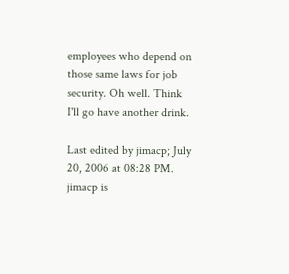employees who depend on those same laws for job security. Oh well. Think I'll go have another drink.

Last edited by jimacp; July 20, 2006 at 08:28 PM.
jimacp is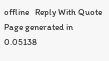offline   Reply With Quote
Page generated in 0.05138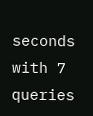seconds with 7 queries